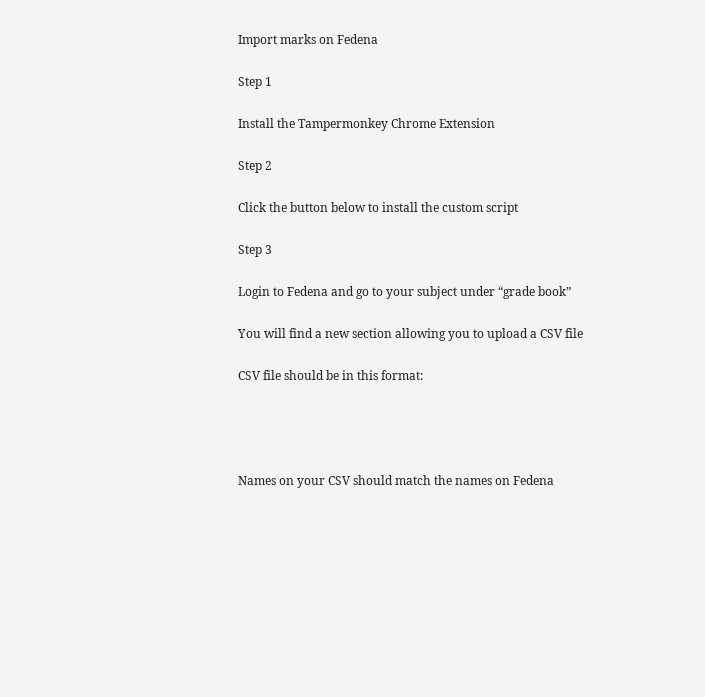Import marks on Fedena

Step 1

Install the Tampermonkey Chrome Extension

Step 2

Click the button below to install the custom script

Step 3

Login to Fedena and go to your subject under “grade book”

You will find a new section allowing you to upload a CSV file

CSV file should be in this format:




Names on your CSV should match the names on Fedena